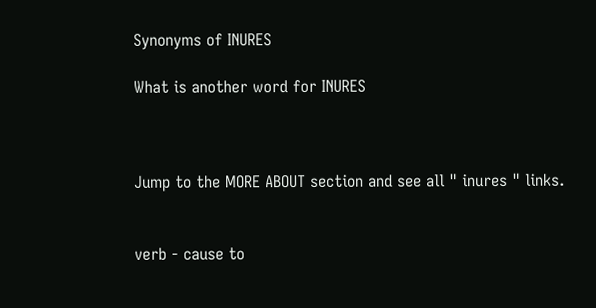Synonyms of INURES

What is another word for INURES



Jump to the MORE ABOUT section and see all " inures " links.


verb - cause to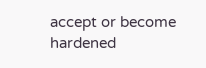accept or become hardened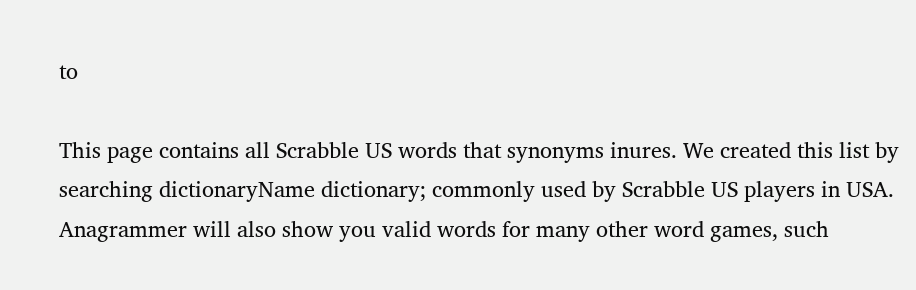to

This page contains all Scrabble US words that synonyms inures. We created this list by searching dictionaryName dictionary; commonly used by Scrabble US players in USA. Anagrammer will also show you valid words for many other word games, such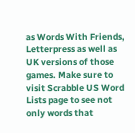as Words With Friends, Letterpress as well as UK versions of those games. Make sure to visit Scrabble US Word Lists page to see not only words that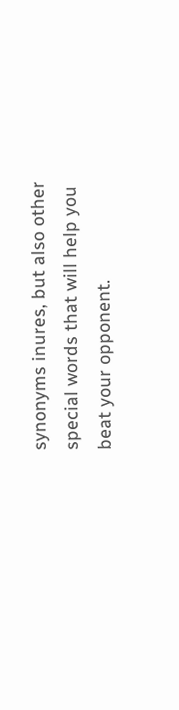synonyms inures, but also other special words that will help you beat your opponent.